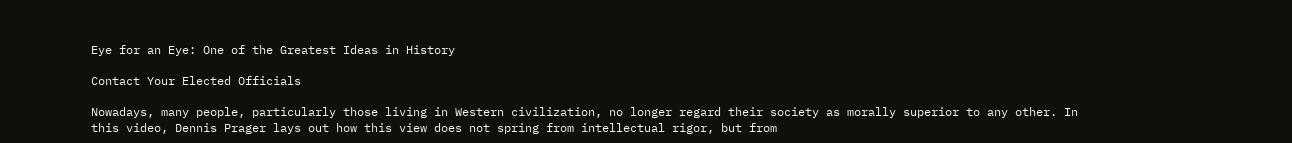Eye for an Eye: One of the Greatest Ideas in History

Contact Your Elected Officials

Nowadays, many people, particularly those living in Western civilization, no longer regard their society as morally superior to any other. In this video, Dennis Prager lays out how this view does not spring from intellectual rigor, but from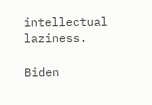intellectual laziness.

Biden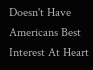Doesn't Have Americans Best Interest At Heart